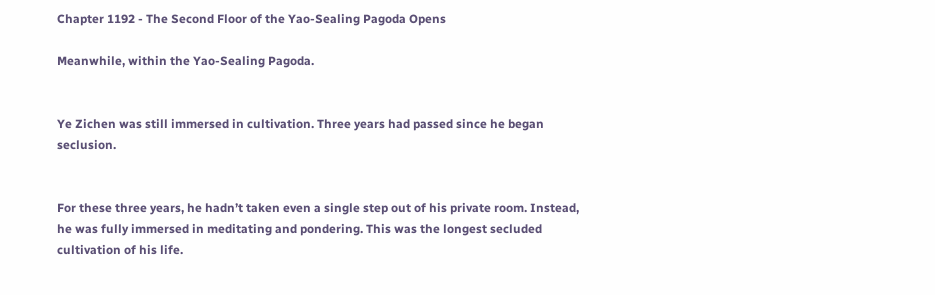Chapter 1192 - The Second Floor of the Yao-Sealing Pagoda Opens

Meanwhile, within the Yao-Sealing Pagoda.


Ye Zichen was still immersed in cultivation. Three years had passed since he began seclusion.


For these three years, he hadn’t taken even a single step out of his private room. Instead, he was fully immersed in meditating and pondering. This was the longest secluded cultivation of his life.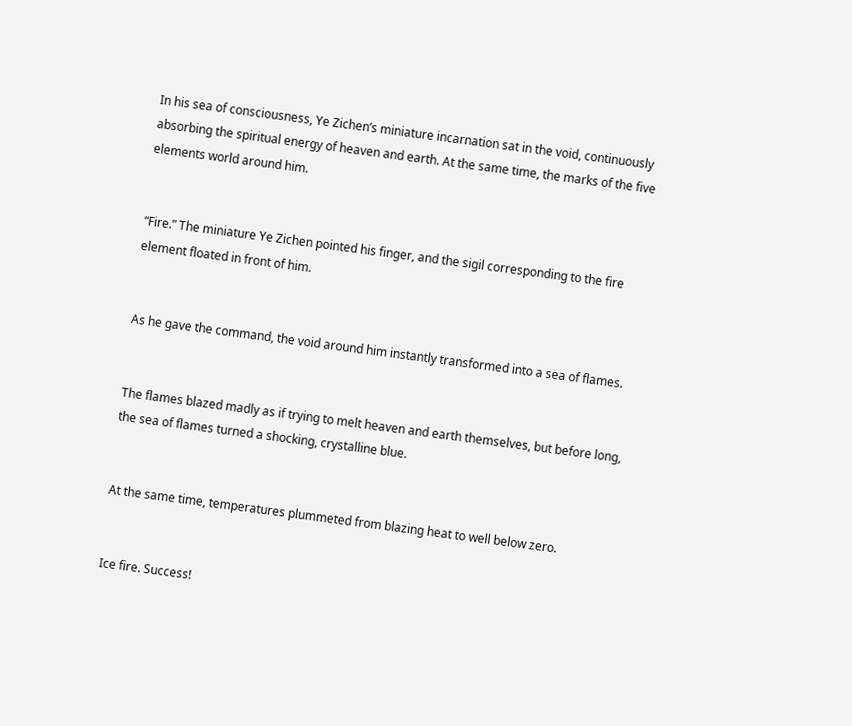In his sea of consciousness, Ye Zichen’s miniature incarnation sat in the void, continuously absorbing the spiritual energy of heaven and earth. At the same time, the marks of the five elements world around him.


“Fire.” The miniature Ye Zichen pointed his finger, and the sigil corresponding to the fire element floated in front of him.


As he gave the command, the void around him instantly transformed into a sea of flames.


The flames blazed madly as if trying to melt heaven and earth themselves, but before long, the sea of flames turned a shocking, crystalline blue.


At the same time, temperatures plummeted from blazing heat to well below zero.


Ice fire. Success!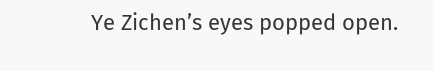Ye Zichen’s eyes popped open.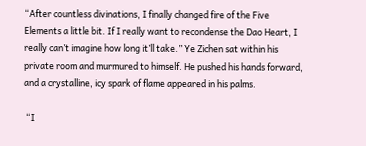“After countless divinations, I finally changed fire of the Five Elements a little bit. If I really want to recondense the Dao Heart, I really can’t imagine how long it’ll take.” Ye Zichen sat within his private room and murmured to himself. He pushed his hands forward, and a crystalline, icy spark of flame appeared in his palms.

 “I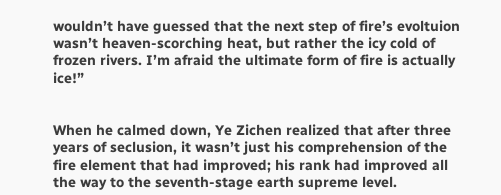wouldn’t have guessed that the next step of fire’s evoltuion wasn’t heaven-scorching heat, but rather the icy cold of frozen rivers. I’m afraid the ultimate form of fire is actually ice!”


When he calmed down, Ye Zichen realized that after three years of seclusion, it wasn’t just his comprehension of the fire element that had improved; his rank had improved all the way to the seventh-stage earth supreme level.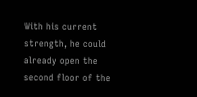With his current strength, he could already open the second floor of the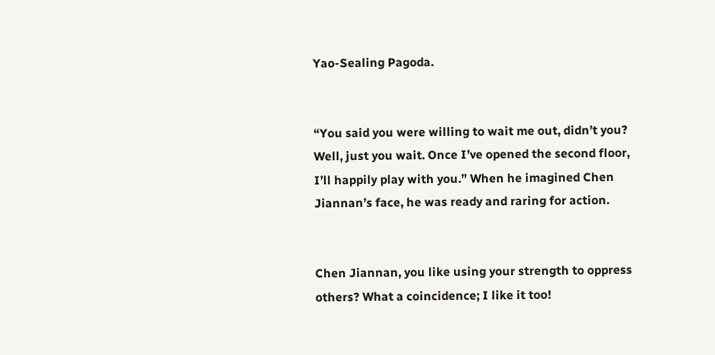Yao-Sealing Pagoda.


“You said you were willing to wait me out, didn’t you? Well, just you wait. Once I’ve opened the second floor, I’ll happily play with you.” When he imagined Chen Jiannan’s face, he was ready and raring for action.


Chen Jiannan, you like using your strength to oppress others? What a coincidence; I like it too!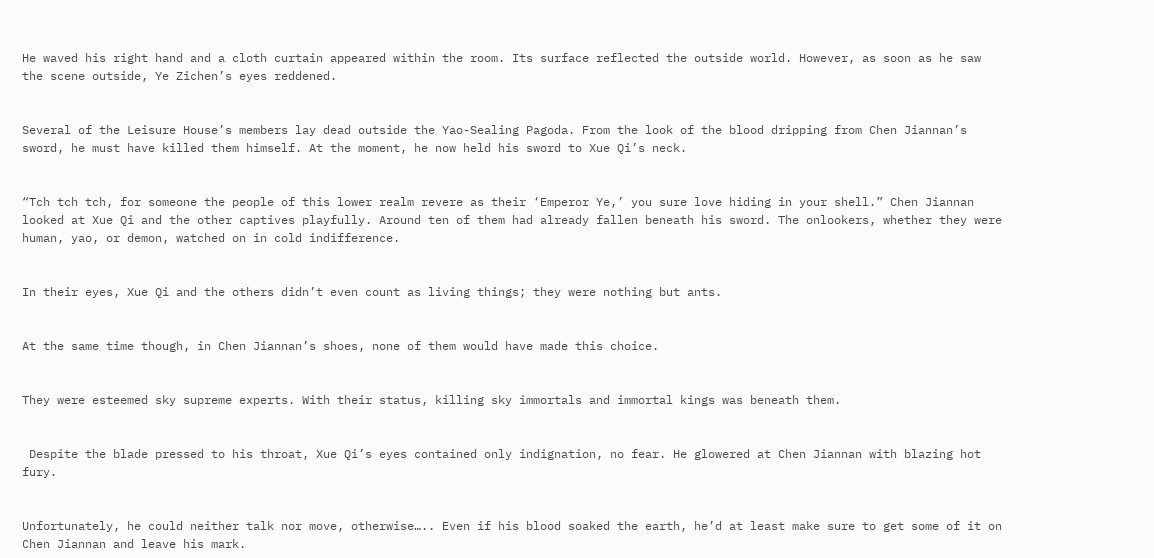He waved his right hand and a cloth curtain appeared within the room. Its surface reflected the outside world. However, as soon as he saw the scene outside, Ye Zichen’s eyes reddened.


Several of the Leisure House’s members lay dead outside the Yao-Sealing Pagoda. From the look of the blood dripping from Chen Jiannan’s sword, he must have killed them himself. At the moment, he now held his sword to Xue Qi’s neck.


“Tch tch tch, for someone the people of this lower realm revere as their ‘Emperor Ye,’ you sure love hiding in your shell.” Chen Jiannan looked at Xue Qi and the other captives playfully. Around ten of them had already fallen beneath his sword. The onlookers, whether they were human, yao, or demon, watched on in cold indifference.


In their eyes, Xue Qi and the others didn’t even count as living things; they were nothing but ants.


At the same time though, in Chen Jiannan’s shoes, none of them would have made this choice.


They were esteemed sky supreme experts. With their status, killing sky immortals and immortal kings was beneath them.


 Despite the blade pressed to his throat, Xue Qi’s eyes contained only indignation, no fear. He glowered at Chen Jiannan with blazing hot fury.


Unfortunately, he could neither talk nor move, otherwise….. Even if his blood soaked the earth, he’d at least make sure to get some of it on Chen Jiannan and leave his mark.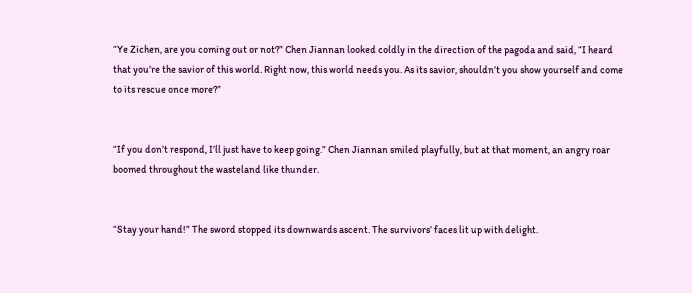“Ye Zichen, are you coming out or not?” Chen Jiannan looked coldly in the direction of the pagoda and said, “I heard that you’re the savior of this world. Right now, this world needs you. As its savior, shouldn’t you show yourself and come to its rescue once more?”


“If you don’t respond, I’ll just have to keep going.” Chen Jiannan smiled playfully, but at that moment, an angry roar boomed throughout the wasteland like thunder.


“Stay your hand!” The sword stopped its downwards ascent. The survivors’ faces lit up with delight.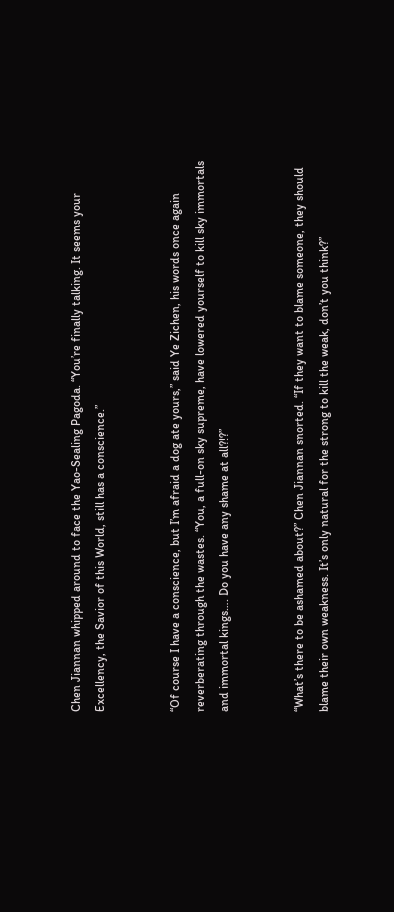Chen Jiannan whipped around to face the Yao-Sealing Pagoda. “You’re finally talking. It seems your Excellency, the Savior of this World, still has a conscience.”


“Of course I have a conscience, but I’m afraid a dog ate yours,” said Ye Zichen, his words once again reverberating through the wastes. “You, a full-on sky supreme, have lowered yourself to kill sky immortals and immortal kings…. Do you have any shame at all?!?”


“What’s there to be ashamed about?” Chen Jiannan snorted. “If they want to blame someone, they should blame their own weakness. It’s only natural for the strong to kill the weak, don’t you think?”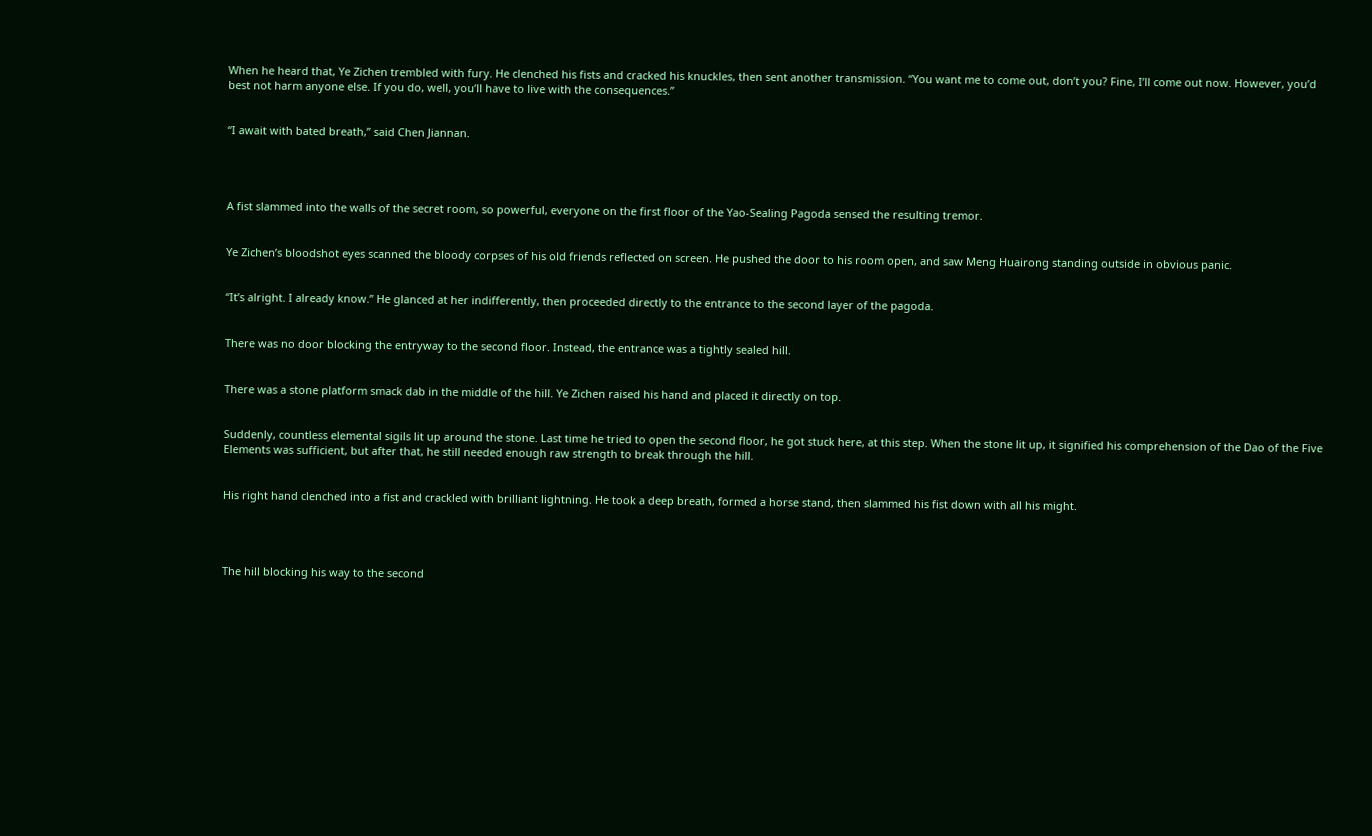When he heard that, Ye Zichen trembled with fury. He clenched his fists and cracked his knuckles, then sent another transmission. “You want me to come out, don’t you? Fine, I’ll come out now. However, you’d best not harm anyone else. If you do, well, you’ll have to live with the consequences.”


“I await with bated breath,” said Chen Jiannan.




A fist slammed into the walls of the secret room, so powerful, everyone on the first floor of the Yao-Sealing Pagoda sensed the resulting tremor.


Ye Zichen’s bloodshot eyes scanned the bloody corpses of his old friends reflected on screen. He pushed the door to his room open, and saw Meng Huairong standing outside in obvious panic.


“It’s alright. I already know.” He glanced at her indifferently, then proceeded directly to the entrance to the second layer of the pagoda.


There was no door blocking the entryway to the second floor. Instead, the entrance was a tightly sealed hill.


There was a stone platform smack dab in the middle of the hill. Ye Zichen raised his hand and placed it directly on top.


Suddenly, countless elemental sigils lit up around the stone. Last time he tried to open the second floor, he got stuck here, at this step. When the stone lit up, it signified his comprehension of the Dao of the Five Elements was sufficient, but after that, he still needed enough raw strength to break through the hill.


His right hand clenched into a fist and crackled with brilliant lightning. He took a deep breath, formed a horse stand, then slammed his fist down with all his might.




The hill blocking his way to the second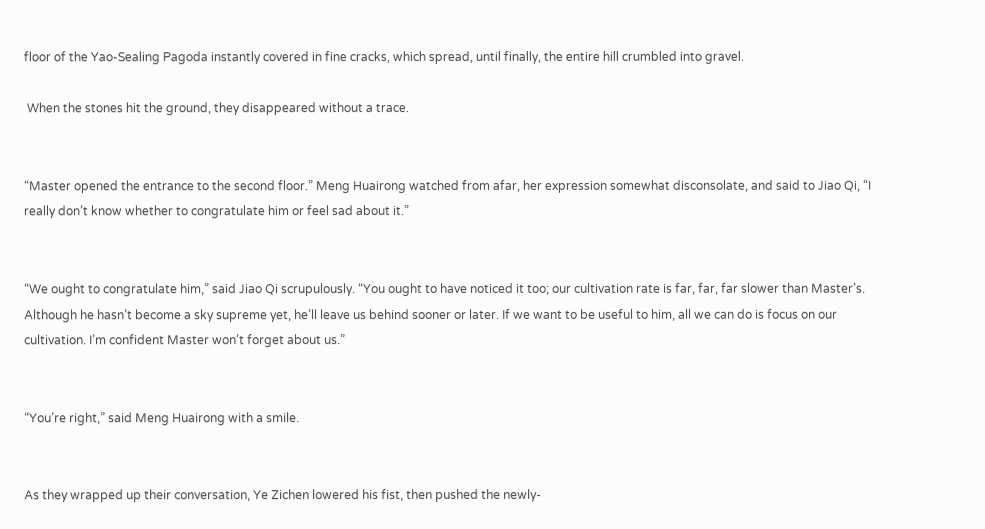floor of the Yao-Sealing Pagoda instantly covered in fine cracks, which spread, until finally, the entire hill crumbled into gravel.

 When the stones hit the ground, they disappeared without a trace.


“Master opened the entrance to the second floor.” Meng Huairong watched from afar, her expression somewhat disconsolate, and said to Jiao Qi, “I really don’t know whether to congratulate him or feel sad about it.”


“We ought to congratulate him,” said Jiao Qi scrupulously. “You ought to have noticed it too; our cultivation rate is far, far, far slower than Master’s. Although he hasn’t become a sky supreme yet, he’ll leave us behind sooner or later. If we want to be useful to him, all we can do is focus on our cultivation. I’m confident Master won’t forget about us.”


“You’re right,” said Meng Huairong with a smile.


As they wrapped up their conversation, Ye Zichen lowered his fist, then pushed the newly-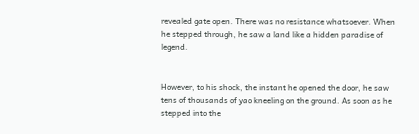revealed gate open. There was no resistance whatsoever. When he stepped through, he saw a land like a hidden paradise of legend.


However, to his shock, the instant he opened the door, he saw tens of thousands of yao kneeling on the ground. As soon as he stepped into the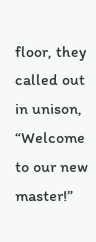floor, they called out in unison, “Welcome to our new master!”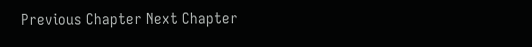Previous Chapter Next Chapter